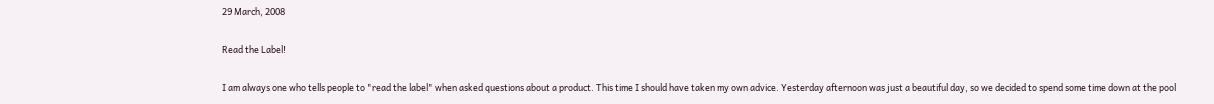29 March, 2008

Read the Label!

I am always one who tells people to "read the label" when asked questions about a product. This time I should have taken my own advice. Yesterday afternoon was just a beautiful day, so we decided to spend some time down at the pool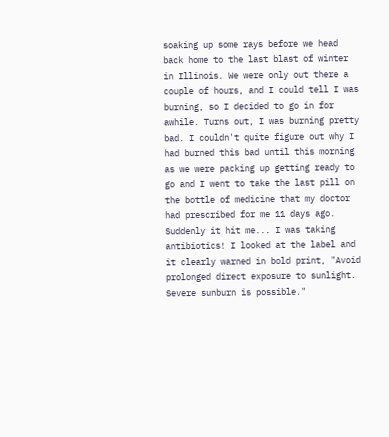soaking up some rays before we head back home to the last blast of winter in Illinois. We were only out there a couple of hours, and I could tell I was burning, so I decided to go in for awhile. Turns out, I was burning pretty bad. I couldn't quite figure out why I had burned this bad until this morning as we were packing up getting ready to go and I went to take the last pill on the bottle of medicine that my doctor had prescribed for me 11 days ago. Suddenly it hit me... I was taking antibiotics! I looked at the label and it clearly warned in bold print, "Avoid prolonged direct exposure to sunlight. Severe sunburn is possible."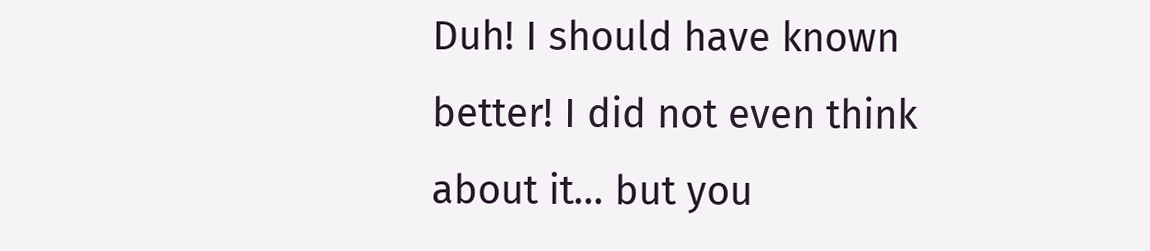Duh! I should have known better! I did not even think about it... but you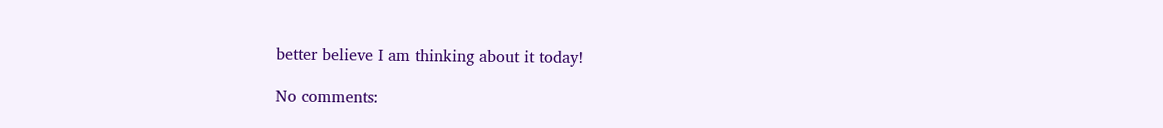better believe I am thinking about it today!

No comments: